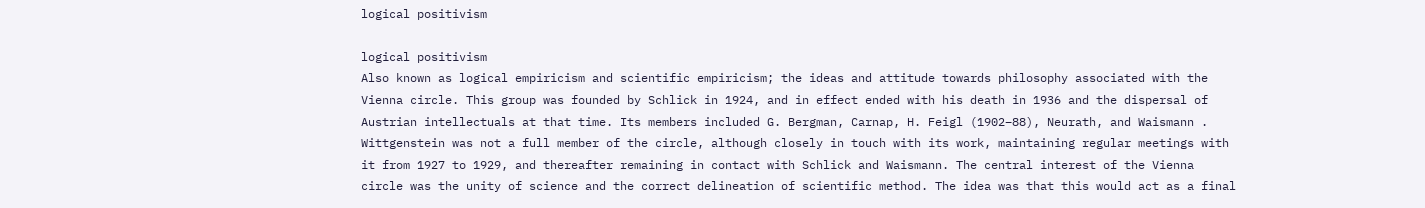logical positivism

logical positivism
Also known as logical empiricism and scientific empiricism; the ideas and attitude towards philosophy associated with the Vienna circle. This group was founded by Schlick in 1924, and in effect ended with his death in 1936 and the dispersal of Austrian intellectuals at that time. Its members included G. Bergman, Carnap, H. Feigl (1902–88), Neurath, and Waismann . Wittgenstein was not a full member of the circle, although closely in touch with its work, maintaining regular meetings with it from 1927 to 1929, and thereafter remaining in contact with Schlick and Waismann. The central interest of the Vienna circle was the unity of science and the correct delineation of scientific method. The idea was that this would act as a final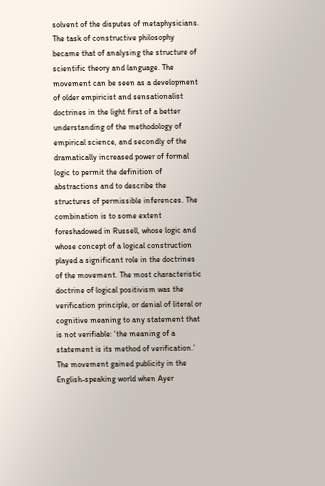solvent of the disputes of metaphysicians. The task of constructive philosophy became that of analysing the structure of scientific theory and language. The movement can be seen as a development of older empiricist and sensationalist doctrines in the light first of a better understanding of the methodology of empirical science, and secondly of the dramatically increased power of formal logic to permit the definition of abstractions and to describe the structures of permissible inferences. The combination is to some extent foreshadowed in Russell, whose logic and whose concept of a logical construction played a significant role in the doctrines of the movement. The most characteristic doctrine of logical positivism was the verification principle, or denial of literal or cognitive meaning to any statement that is not verifiable: ‘the meaning of a statement is its method of verification.’ The movement gained publicity in the English-speaking world when Ayer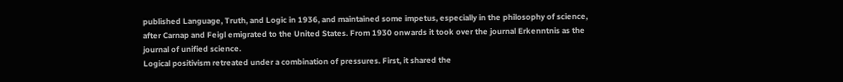published Language, Truth, and Logic in 1936, and maintained some impetus, especially in the philosophy of science, after Carnap and Feigl emigrated to the United States. From 1930 onwards it took over the journal Erkenntnis as the journal of unified science.
Logical positivism retreated under a combination of pressures. First, it shared the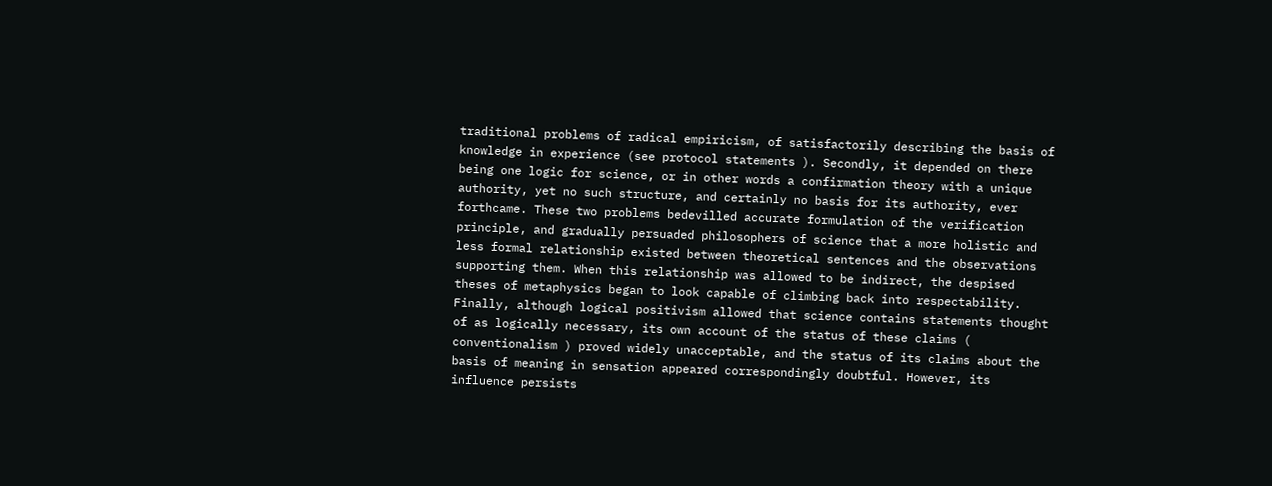traditional problems of radical empiricism, of satisfactorily describing the basis of knowledge in experience (see protocol statements ). Secondly, it depended on there being one logic for science, or in other words a confirmation theory with a unique authority, yet no such structure, and certainly no basis for its authority, ever forthcame. These two problems bedevilled accurate formulation of the verification principle, and gradually persuaded philosophers of science that a more holistic and less formal relationship existed between theoretical sentences and the observations supporting them. When this relationship was allowed to be indirect, the despised theses of metaphysics began to look capable of climbing back into respectability. Finally, although logical positivism allowed that science contains statements thought of as logically necessary, its own account of the status of these claims ( conventionalism ) proved widely unacceptable, and the status of its claims about the basis of meaning in sensation appeared correspondingly doubtful. However, its influence persists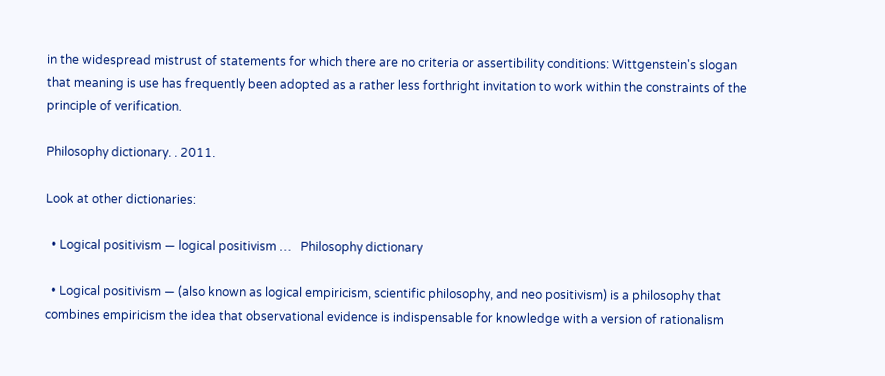in the widespread mistrust of statements for which there are no criteria or assertibility conditions: Wittgenstein's slogan that meaning is use has frequently been adopted as a rather less forthright invitation to work within the constraints of the principle of verification.

Philosophy dictionary. . 2011.

Look at other dictionaries:

  • Logical positivism — logical positivism …   Philosophy dictionary

  • Logical positivism — (also known as logical empiricism, scientific philosophy, and neo positivism) is a philosophy that combines empiricism the idea that observational evidence is indispensable for knowledge with a version of rationalism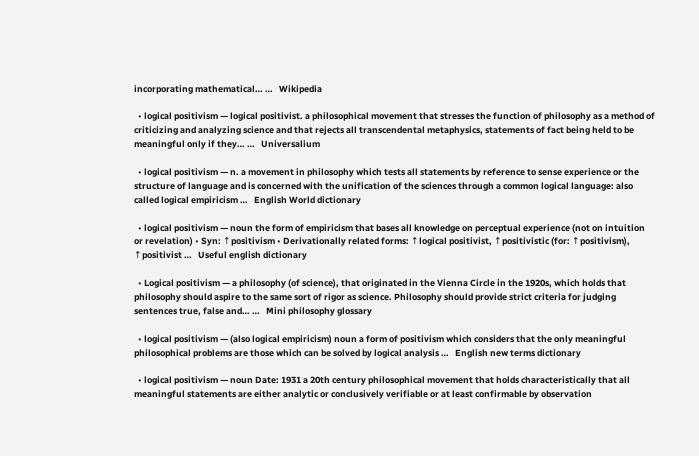incorporating mathematical… …   Wikipedia

  • logical positivism — logical positivist. a philosophical movement that stresses the function of philosophy as a method of criticizing and analyzing science and that rejects all transcendental metaphysics, statements of fact being held to be meaningful only if they… …   Universalium

  • logical positivism — n. a movement in philosophy which tests all statements by reference to sense experience or the structure of language and is concerned with the unification of the sciences through a common logical language: also called logical empiricism …   English World dictionary

  • logical positivism — noun the form of empiricism that bases all knowledge on perceptual experience (not on intuition or revelation) • Syn: ↑positivism • Derivationally related forms: ↑logical positivist, ↑positivistic (for: ↑positivism), ↑positivist …   Useful english dictionary

  • Logical positivism — a philosophy (of science), that originated in the Vienna Circle in the 1920s, which holds that philosophy should aspire to the same sort of rigor as science. Philosophy should provide strict criteria for judging sentences true, false and… …   Mini philosophy glossary

  • logical positivism — (also logical empiricism) noun a form of positivism which considers that the only meaningful philosophical problems are those which can be solved by logical analysis …   English new terms dictionary

  • logical positivism — noun Date: 1931 a 20th century philosophical movement that holds characteristically that all meaningful statements are either analytic or conclusively verifiable or at least confirmable by observation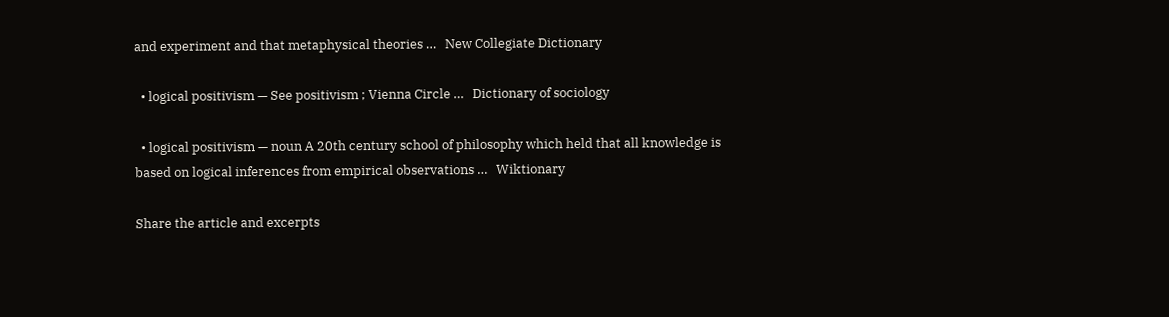and experiment and that metaphysical theories …   New Collegiate Dictionary

  • logical positivism — See positivism ; Vienna Circle …   Dictionary of sociology

  • logical positivism — noun A 20th century school of philosophy which held that all knowledge is based on logical inferences from empirical observations …   Wiktionary

Share the article and excerpts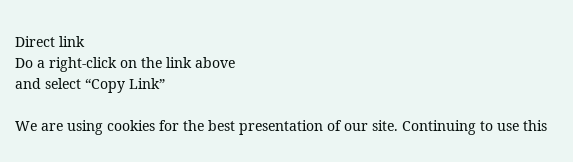Direct link
Do a right-click on the link above
and select “Copy Link”

We are using cookies for the best presentation of our site. Continuing to use this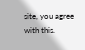site, you agree with this.